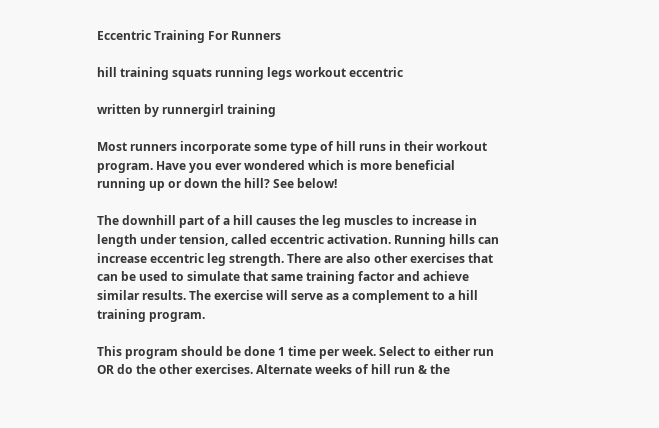Eccentric Training For Runners

hill training squats running legs workout eccentric

written by runnergirl training

Most runners incorporate some type of hill runs in their workout program. Have you ever wondered which is more beneficial running up or down the hill? See below!

The downhill part of a hill causes the leg muscles to increase in length under tension, called eccentric activation. Running hills can increase eccentric leg strength. There are also other exercises that can be used to simulate that same training factor and achieve similar results. The exercise will serve as a complement to a hill training program.

This program should be done 1 time per week. Select to either run OR do the other exercises. Alternate weeks of hill run & the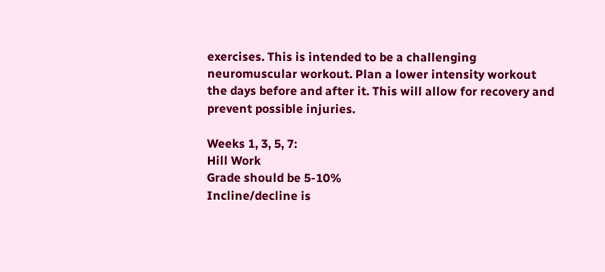exercises. This is intended to be a challenging neuromuscular workout. Plan a lower intensity workout the days before and after it. This will allow for recovery and prevent possible injuries.

Weeks 1, 3, 5, 7:
Hill Work
Grade should be 5-10%
Incline/decline is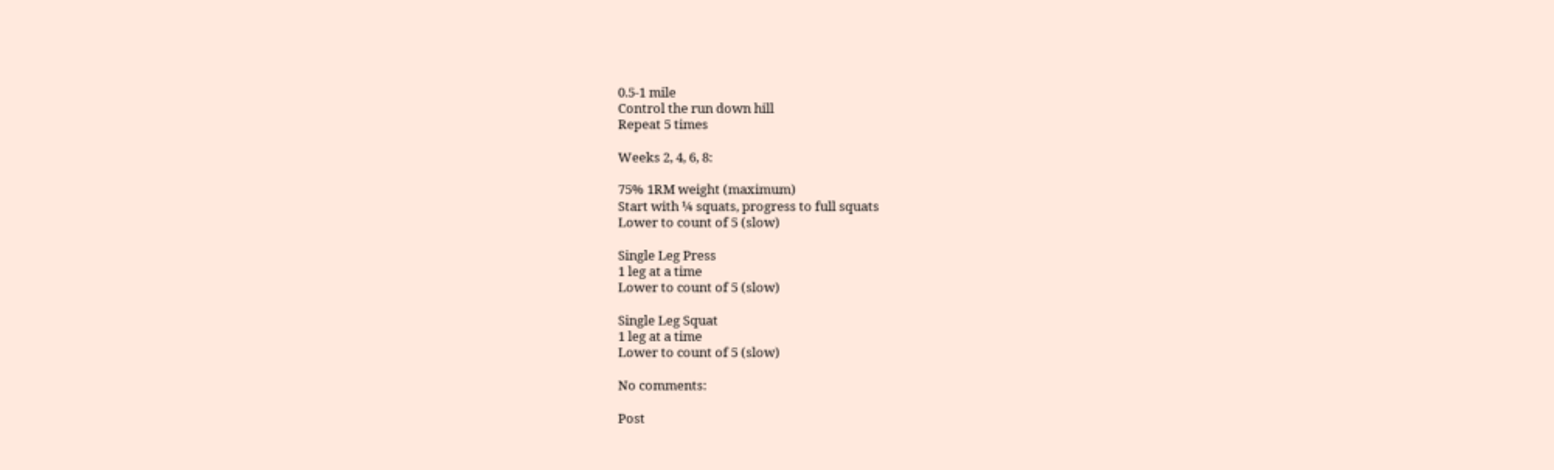0.5-1 mile
Control the run down hill
Repeat 5 times

Weeks 2, 4, 6, 8:

75% 1RM weight (maximum)
Start with ¼ squats, progress to full squats
Lower to count of 5 (slow)

Single Leg Press
1 leg at a time
Lower to count of 5 (slow)

Single Leg Squat
1 leg at a time
Lower to count of 5 (slow)

No comments:

Post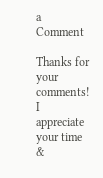a Comment

Thanks for your comments! I appreciate your time &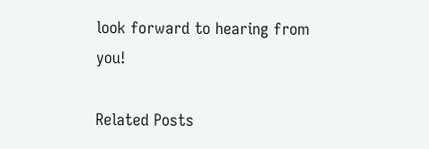look forward to hearing from you!

Related Posts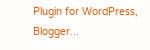Plugin for WordPress, Blogger...